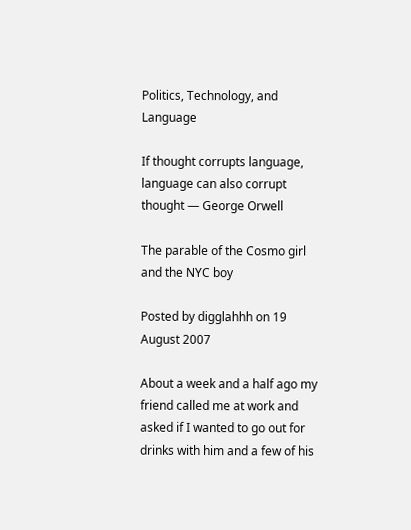Politics, Technology, and Language

If thought corrupts language, language can also corrupt thought — George Orwell

The parable of the Cosmo girl and the NYC boy

Posted by digglahhh on 19 August 2007

About a week and a half ago my friend called me at work and asked if I wanted to go out for drinks with him and a few of his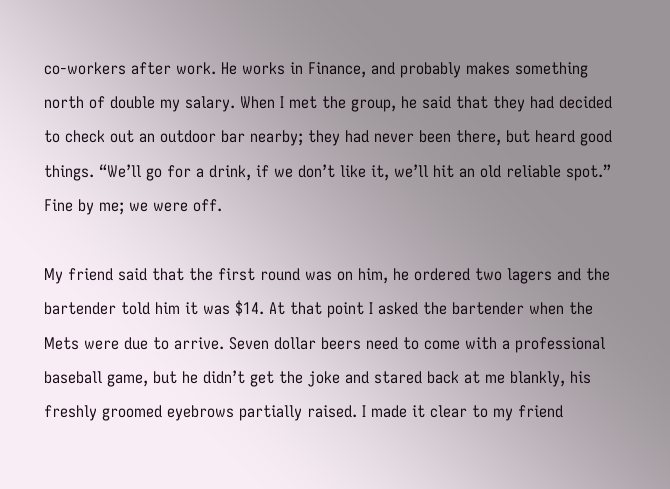co-workers after work. He works in Finance, and probably makes something north of double my salary. When I met the group, he said that they had decided to check out an outdoor bar nearby; they had never been there, but heard good things. “We’ll go for a drink, if we don’t like it, we’ll hit an old reliable spot.” Fine by me; we were off.

My friend said that the first round was on him, he ordered two lagers and the bartender told him it was $14. At that point I asked the bartender when the Mets were due to arrive. Seven dollar beers need to come with a professional baseball game, but he didn’t get the joke and stared back at me blankly, his freshly groomed eyebrows partially raised. I made it clear to my friend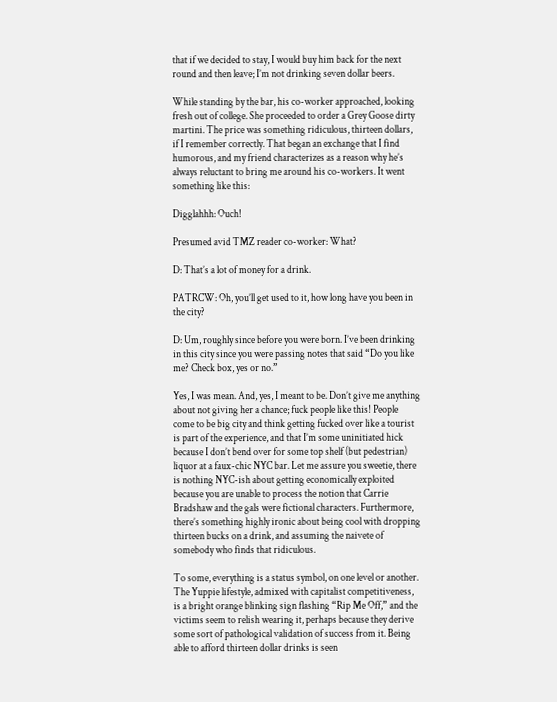that if we decided to stay, I would buy him back for the next round and then leave; I’m not drinking seven dollar beers.

While standing by the bar, his co-worker approached, looking fresh out of college. She proceeded to order a Grey Goose dirty martini. The price was something ridiculous, thirteen dollars, if I remember correctly. That began an exchange that I find humorous, and my friend characterizes as a reason why he’s always reluctant to bring me around his co-workers. It went something like this:

Digglahhh: Ouch!

Presumed avid TMZ reader co-worker: What?

D: That’s a lot of money for a drink.

PATRCW: Oh, you’ll get used to it, how long have you been in the city?

D: Um, roughly since before you were born. I’ve been drinking in this city since you were passing notes that said “Do you like me? Check box, yes or no.”

Yes, I was mean. And, yes, I meant to be. Don’t give me anything about not giving her a chance; fuck people like this! People come to be big city and think getting fucked over like a tourist is part of the experience, and that I’m some uninitiated hick because I don’t bend over for some top shelf (but pedestrian) liquor at a faux-chic NYC bar. Let me assure you sweetie, there is nothing NYC-ish about getting economically exploited because you are unable to process the notion that Carrie Bradshaw and the gals were fictional characters. Furthermore, there’s something highly ironic about being cool with dropping thirteen bucks on a drink, and assuming the naivete of somebody who finds that ridiculous.

To some, everything is a status symbol, on one level or another. The Yuppie lifestyle, admixed with capitalist competitiveness, is a bright orange blinking sign flashing “Rip Me Off,” and the victims seem to relish wearing it, perhaps because they derive some sort of pathological validation of success from it. Being able to afford thirteen dollar drinks is seen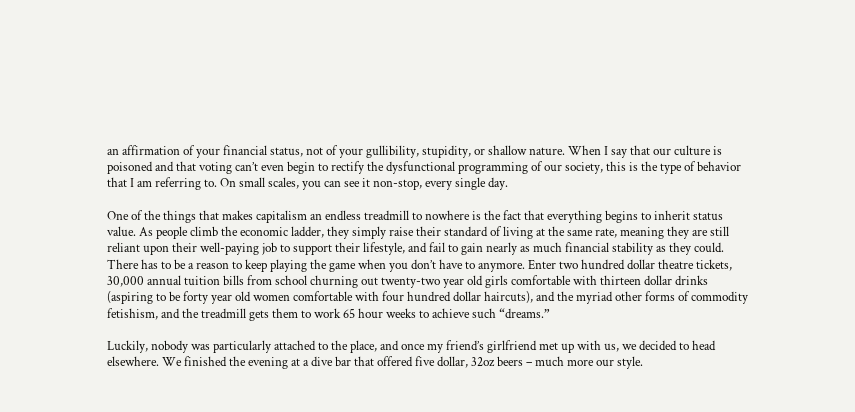an affirmation of your financial status, not of your gullibility, stupidity, or shallow nature. When I say that our culture is poisoned and that voting can’t even begin to rectify the dysfunctional programming of our society, this is the type of behavior that I am referring to. On small scales, you can see it non-stop, every single day.

One of the things that makes capitalism an endless treadmill to nowhere is the fact that everything begins to inherit status value. As people climb the economic ladder, they simply raise their standard of living at the same rate, meaning they are still reliant upon their well-paying job to support their lifestyle, and fail to gain nearly as much financial stability as they could. There has to be a reason to keep playing the game when you don’t have to anymore. Enter two hundred dollar theatre tickets, 30,000 annual tuition bills from school churning out twenty-two year old girls comfortable with thirteen dollar drinks (aspiring to be forty year old women comfortable with four hundred dollar haircuts), and the myriad other forms of commodity fetishism, and the treadmill gets them to work 65 hour weeks to achieve such “dreams.”

Luckily, nobody was particularly attached to the place, and once my friend’s girlfriend met up with us, we decided to head elsewhere. We finished the evening at a dive bar that offered five dollar, 32oz beers – much more our style.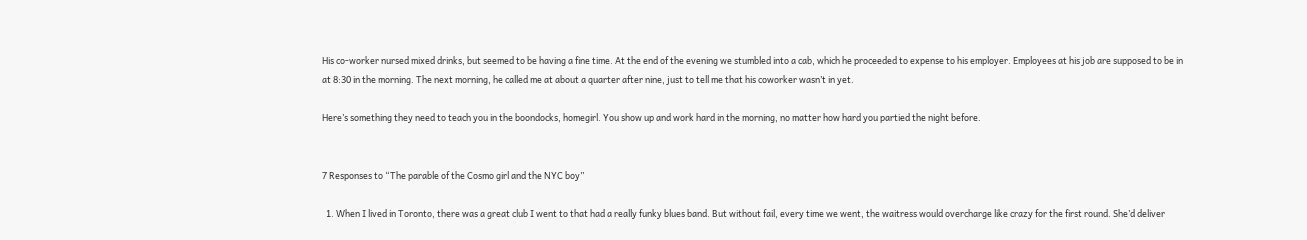His co-worker nursed mixed drinks, but seemed to be having a fine time. At the end of the evening we stumbled into a cab, which he proceeded to expense to his employer. Employees at his job are supposed to be in at 8:30 in the morning. The next morning, he called me at about a quarter after nine, just to tell me that his coworker wasn’t in yet.

Here’s something they need to teach you in the boondocks, homegirl. You show up and work hard in the morning, no matter how hard you partied the night before.


7 Responses to “The parable of the Cosmo girl and the NYC boy”

  1. When I lived in Toronto, there was a great club I went to that had a really funky blues band. But without fail, every time we went, the waitress would overcharge like crazy for the first round. She’d deliver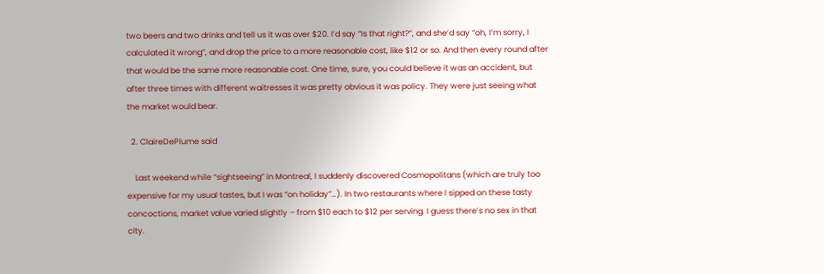two beers and two drinks and tell us it was over $20. I’d say “Is that right?”, and she’d say “oh, I’m sorry, I calculated it wrong”, and drop the price to a more reasonable cost, like $12 or so. And then every round after that would be the same more reasonable cost. One time, sure, you could believe it was an accident, but after three times with different waitresses it was pretty obvious it was policy. They were just seeing what the market would bear.

  2. ClaireDePlume said

    Last weekend while “sightseeing” in Montreal, I suddenly discovered Cosmopolitans (which are truly too expensive for my usual tastes, but I was “on holiday”…). In two restaurants where I sipped on these tasty concoctions, market value varied slightly – from $10 each to $12 per serving. I guess there’s no sex in that city.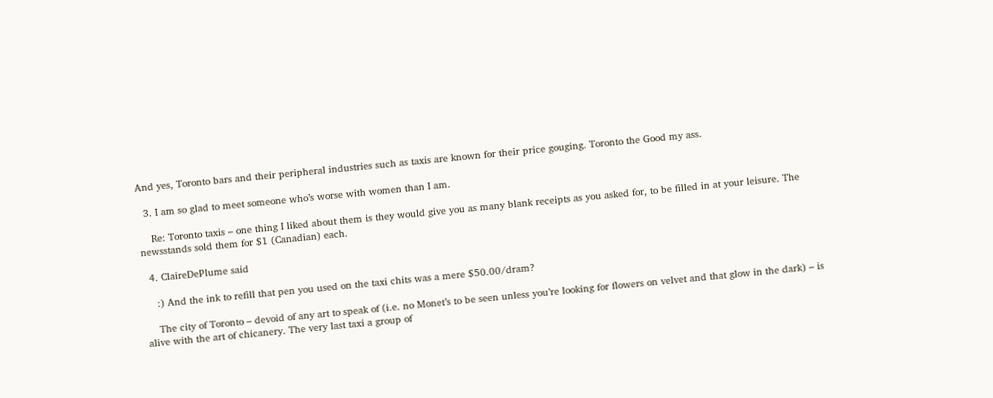And yes, Toronto bars and their peripheral industries such as taxis are known for their price gouging. Toronto the Good my ass.

  3. I am so glad to meet someone who’s worse with women than I am.

    Re: Toronto taxis – one thing I liked about them is they would give you as many blank receipts as you asked for, to be filled in at your leisure. The newsstands sold them for $1 (Canadian) each.

  4. ClaireDePlume said

    :) And the ink to refill that pen you used on the taxi chits was a mere $50.00/dram?

    The city of Toronto – devoid of any art to speak of (i.e. no Monet’s to be seen unless you’re looking for flowers on velvet and that glow in the dark) – is alive with the art of chicanery. The very last taxi a group of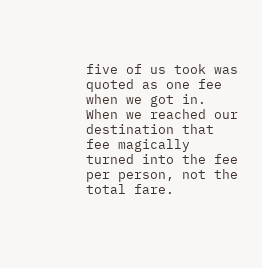five of us took was quoted as one fee when we got in. When we reached our destination that fee magically turned into the fee per person, not the total fare.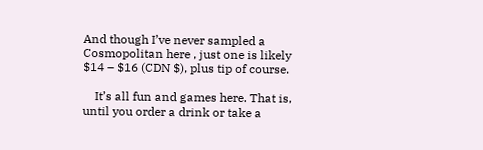And though I’ve never sampled a Cosmopolitan here , just one is likely $14 – $16 (CDN $), plus tip of course.

    It’s all fun and games here. That is, until you order a drink or take a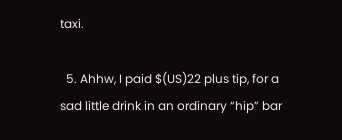taxi.

  5. Ahhw, I paid $(US)22 plus tip, for a sad little drink in an ordinary “hip” bar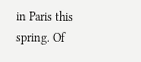in Paris this spring. Of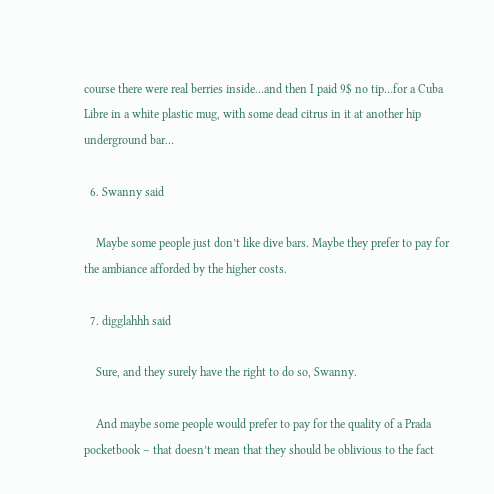course there were real berries inside…and then I paid 9$ no tip…for a Cuba Libre in a white plastic mug, with some dead citrus in it at another hip underground bar…

  6. Swanny said

    Maybe some people just don’t like dive bars. Maybe they prefer to pay for the ambiance afforded by the higher costs.

  7. digglahhh said

    Sure, and they surely have the right to do so, Swanny.

    And maybe some people would prefer to pay for the quality of a Prada pocketbook – that doesn’t mean that they should be oblivious to the fact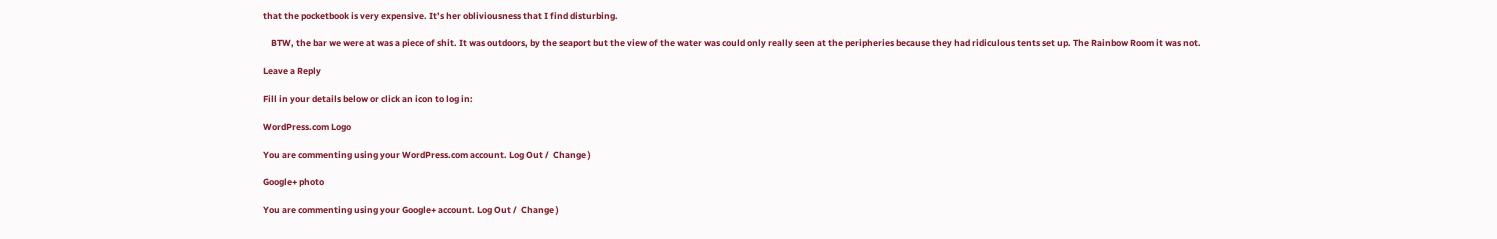that the pocketbook is very expensive. It’s her obliviousness that I find disturbing.

    BTW, the bar we were at was a piece of shit. It was outdoors, by the seaport but the view of the water was could only really seen at the peripheries because they had ridiculous tents set up. The Rainbow Room it was not.

Leave a Reply

Fill in your details below or click an icon to log in:

WordPress.com Logo

You are commenting using your WordPress.com account. Log Out /  Change )

Google+ photo

You are commenting using your Google+ account. Log Out /  Change )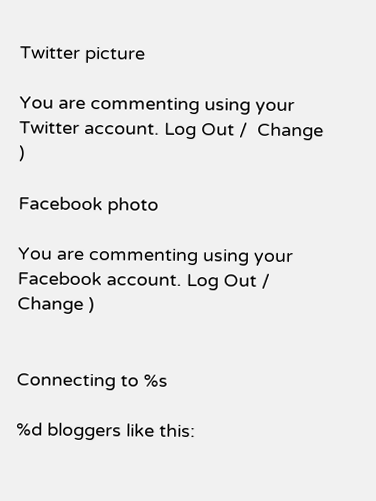Twitter picture

You are commenting using your Twitter account. Log Out /  Change )

Facebook photo

You are commenting using your Facebook account. Log Out /  Change )


Connecting to %s

%d bloggers like this: